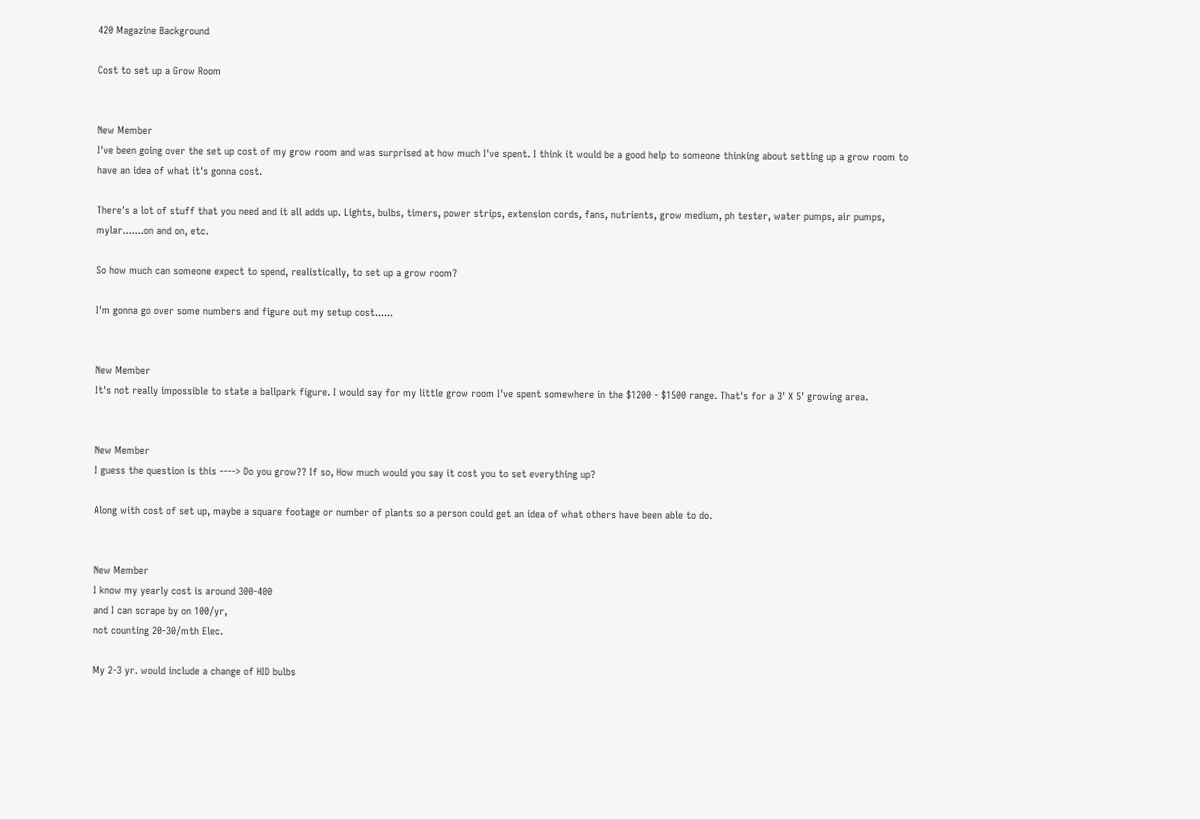420 Magazine Background

Cost to set up a Grow Room


New Member
I've been going over the set up cost of my grow room and was surprised at how much I've spent. I think it would be a good help to someone thinking about setting up a grow room to have an idea of what it's gonna cost.

There's a lot of stuff that you need and it all adds up. Lights, bulbs, timers, power strips, extension cords, fans, nutrients, grow medium, ph tester, water pumps, air pumps, mylar.......on and on, etc.

So how much can someone expect to spend, realistically, to set up a grow room?

I'm gonna go over some numbers and figure out my setup cost......


New Member
It's not really impossible to state a ballpark figure. I would say for my little grow room I've spent somewhere in the $1200 - $1500 range. That's for a 3' X 5' growing area.


New Member
I guess the question is this ----> Do you grow?? If so, How much would you say it cost you to set everything up?

Along with cost of set up, maybe a square footage or number of plants so a person could get an idea of what others have been able to do.


New Member
I know my yearly cost is around 300-400
and I can scrape by on 100/yr,
not counting 20-30/mth Elec.

My 2-3 yr. would include a change of HID bulbs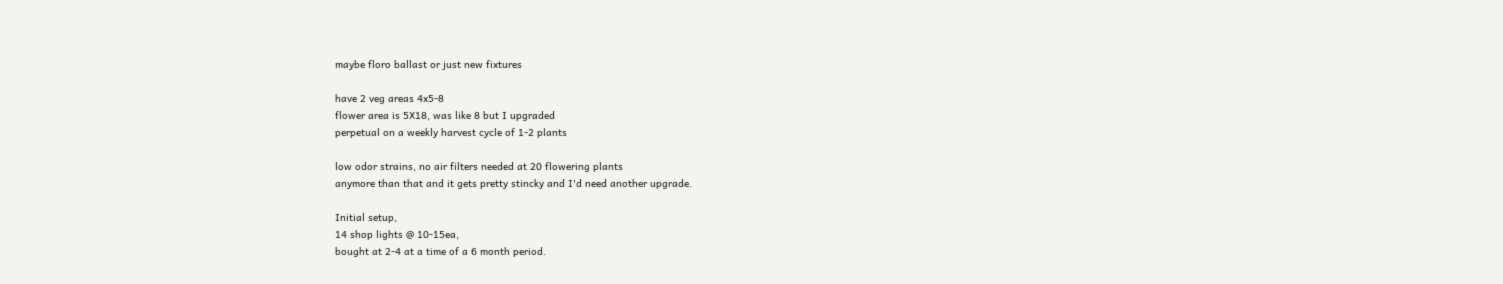maybe floro ballast or just new fixtures

have 2 veg areas 4x5-8
flower area is 5X18, was like 8 but I upgraded
perpetual on a weekly harvest cycle of 1-2 plants

low odor strains, no air filters needed at 20 flowering plants
anymore than that and it gets pretty stincky and I'd need another upgrade.

Initial setup,
14 shop lights @ 10-15ea,
bought at 2-4 at a time of a 6 month period.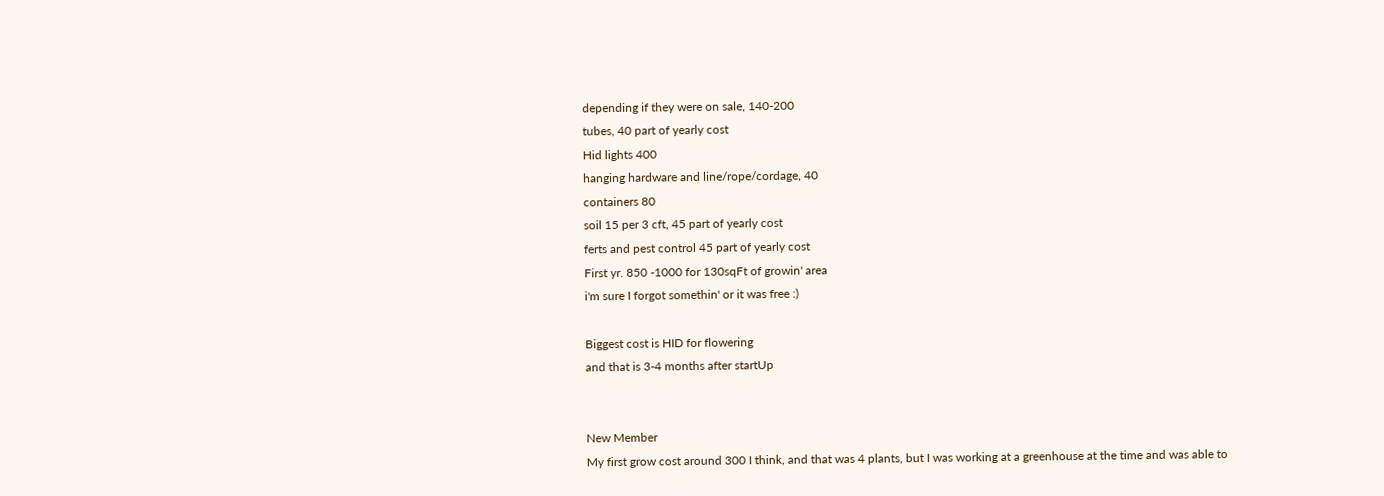depending if they were on sale, 140-200
tubes, 40 part of yearly cost
Hid lights 400
hanging hardware and line/rope/cordage, 40
containers 80
soil 15 per 3 cft, 45 part of yearly cost
ferts and pest control 45 part of yearly cost
First yr. 850 -1000 for 130sqFt of growin' area
i'm sure I forgot somethin' or it was free :)

Biggest cost is HID for flowering
and that is 3-4 months after startUp


New Member
My first grow cost around 300 I think, and that was 4 plants, but I was working at a greenhouse at the time and was able to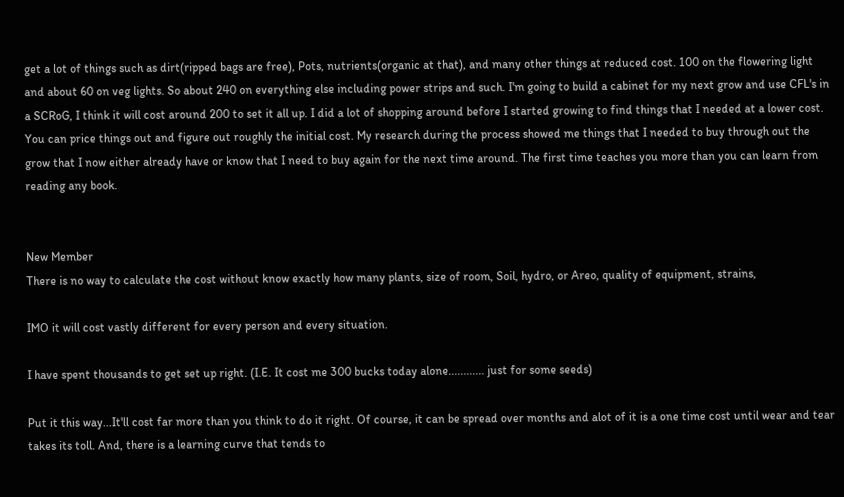get a lot of things such as dirt(ripped bags are free), Pots, nutrients(organic at that), and many other things at reduced cost. 100 on the flowering light and about 60 on veg lights. So about 240 on everything else including power strips and such. I'm going to build a cabinet for my next grow and use CFL's in a SCRoG, I think it will cost around 200 to set it all up. I did a lot of shopping around before I started growing to find things that I needed at a lower cost. You can price things out and figure out roughly the initial cost. My research during the process showed me things that I needed to buy through out the grow that I now either already have or know that I need to buy again for the next time around. The first time teaches you more than you can learn from reading any book.


New Member
There is no way to calculate the cost without know exactly how many plants, size of room, Soil, hydro, or Areo, quality of equipment, strains,

IMO it will cost vastly different for every person and every situation.

I have spent thousands to get set up right. (I.E. It cost me 300 bucks today alone............ just for some seeds)

Put it this way...It'll cost far more than you think to do it right. Of course, it can be spread over months and alot of it is a one time cost until wear and tear takes its toll. And, there is a learning curve that tends to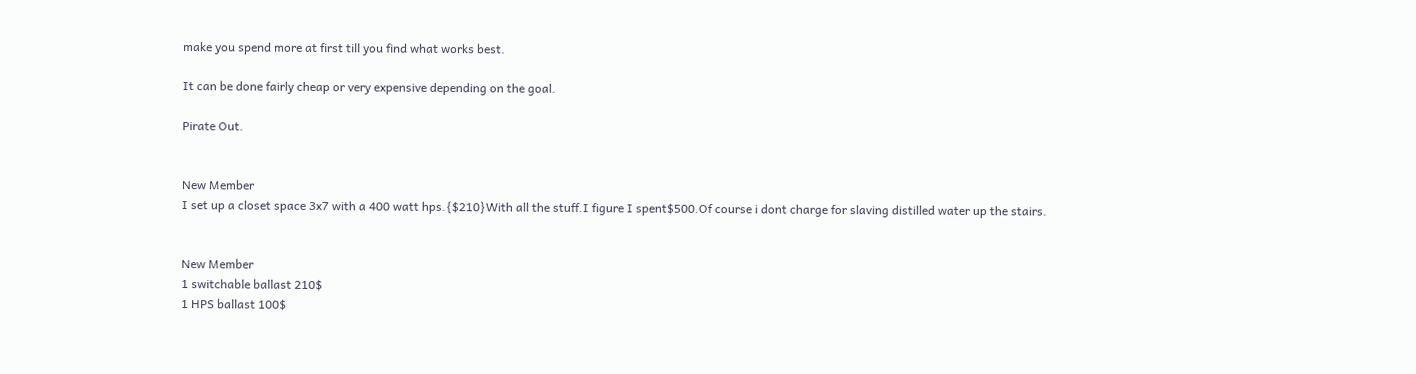make you spend more at first till you find what works best.

It can be done fairly cheap or very expensive depending on the goal.

Pirate Out.


New Member
I set up a closet space 3x7 with a 400 watt hps.{$210}With all the stuff.I figure I spent$500.Of course i dont charge for slaving distilled water up the stairs.


New Member
1 switchable ballast 210$
1 HPS ballast 100$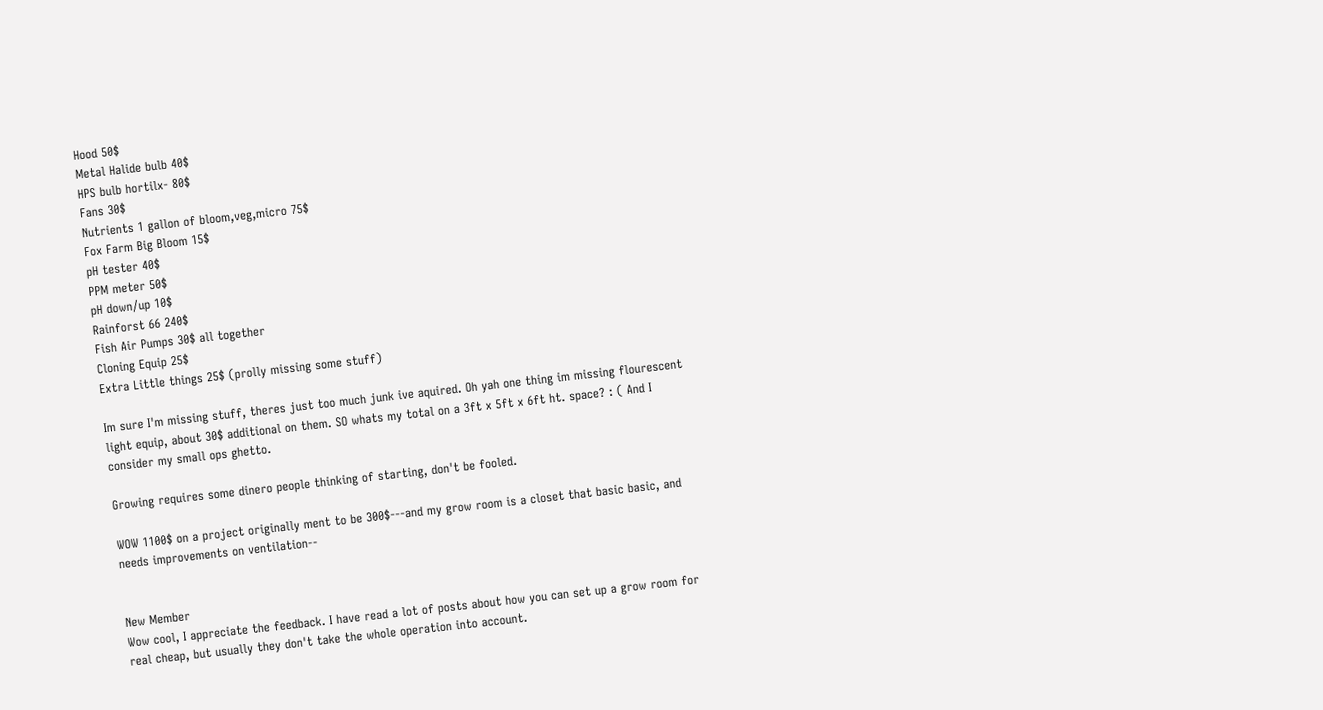Hood 50$
Metal Halide bulb 40$
HPS bulb hortilx- 80$
Fans 30$
Nutrients 1 gallon of bloom,veg,micro 75$
Fox Farm Big Bloom 15$
pH tester 40$
PPM meter 50$
pH down/up 10$
Rainforst 66 240$
Fish Air Pumps 30$ all together
Cloning Equip 25$
Extra Little things 25$ (prolly missing some stuff)

Im sure I'm missing stuff, theres just too much junk ive aquired. Oh yah one thing im missing flourescent light equip, about 30$ additional on them. SO whats my total on a 3ft x 5ft x 6ft ht. space? : ( And I consider my small ops ghetto.

Growing requires some dinero people thinking of starting, don't be fooled.

WOW 1100$ on a project originally ment to be 300$---and my grow room is a closet that basic basic, and needs improvements on ventilation--


New Member
Wow cool, I appreciate the feedback. I have read a lot of posts about how you can set up a grow room for real cheap, but usually they don't take the whole operation into account.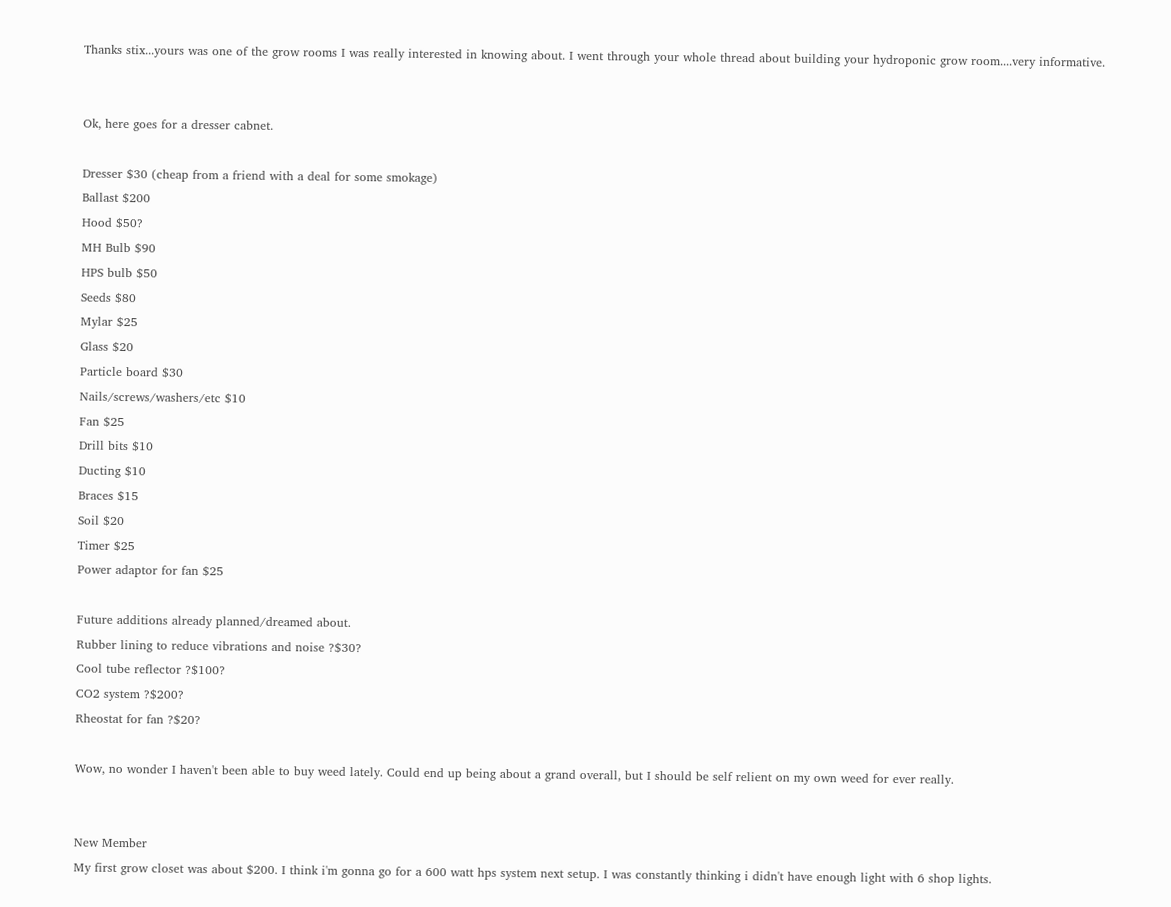Thanks stix...yours was one of the grow rooms I was really interested in knowing about. I went through your whole thread about building your hydroponic grow room....very informative.


Ok, here goes for a dresser cabnet.

Dresser $30 (cheap from a friend with a deal for some smokage)
Ballast $200
Hood $50?
MH Bulb $90
HPS bulb $50
Seeds $80
Mylar $25
Glass $20
Particle board $30
Nails/screws/washers/etc $10
Fan $25
Drill bits $10
Ducting $10
Braces $15
Soil $20
Timer $25
Power adaptor for fan $25

Future additions already planned/dreamed about.
Rubber lining to reduce vibrations and noise ?$30?
Cool tube reflector ?$100?
CO2 system ?$200?
Rheostat for fan ?$20?

Wow, no wonder I haven't been able to buy weed lately. Could end up being about a grand overall, but I should be self relient on my own weed for ever really.


New Member
My first grow closet was about $200. I think i'm gonna go for a 600 watt hps system next setup. I was constantly thinking i didn't have enough light with 6 shop lights.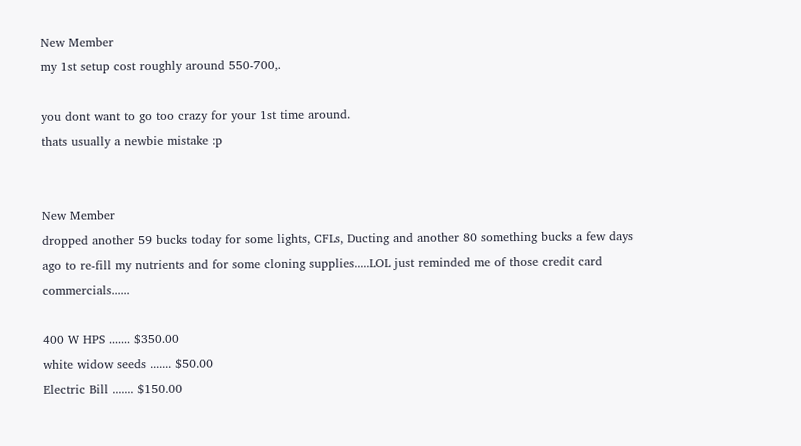New Member
my 1st setup cost roughly around 550-700,.

you dont want to go too crazy for your 1st time around.
thats usually a newbie mistake :p


New Member
dropped another 59 bucks today for some lights, CFLs, Ducting and another 80 something bucks a few days ago to re-fill my nutrients and for some cloning supplies.....LOL just reminded me of those credit card commercials......

400 W HPS ....... $350.00
white widow seeds ....... $50.00
Electric Bill ....... $150.00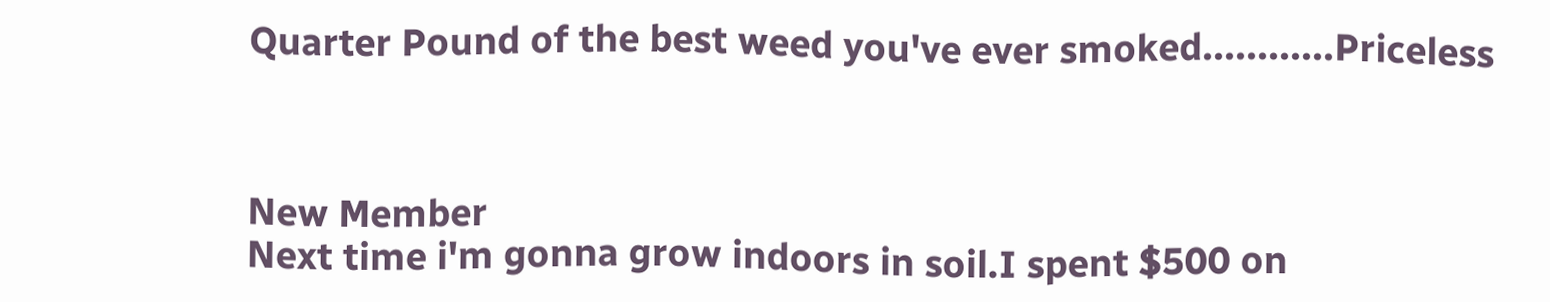Quarter Pound of the best weed you've ever smoked............Priceless



New Member
Next time i'm gonna grow indoors in soil.I spent $500 on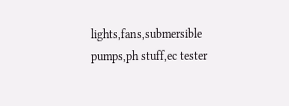lights,fans,submersible pumps,ph stuff,ec tester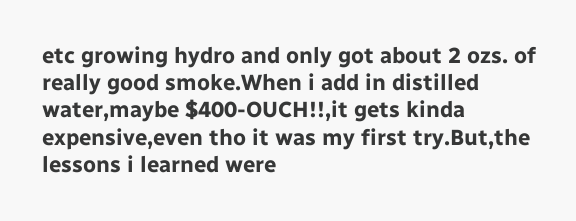etc growing hydro and only got about 2 ozs. of really good smoke.When i add in distilled water,maybe $400-OUCH!!,it gets kinda expensive,even tho it was my first try.But,the lessons i learned were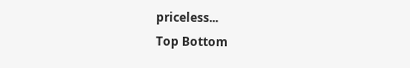priceless...
Top Bottom